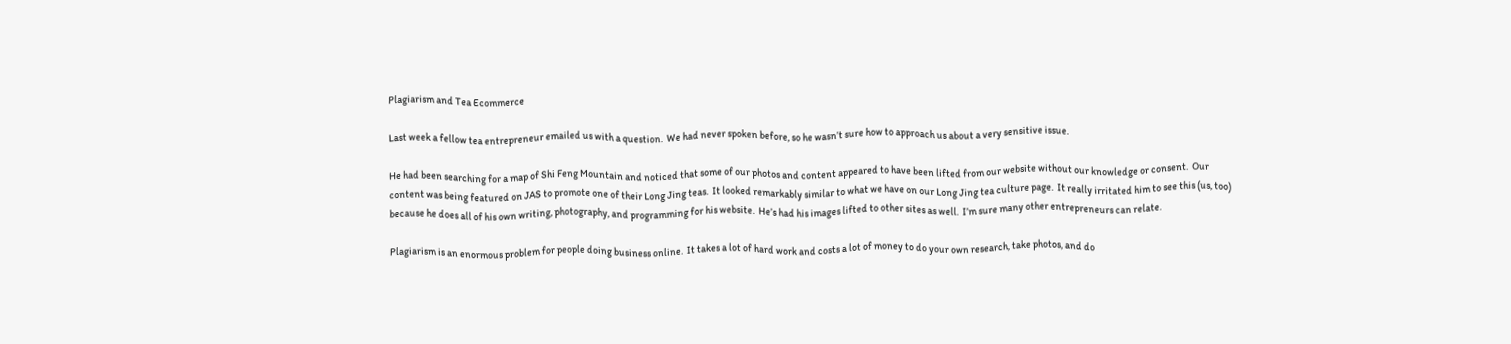Plagiarism and Tea Ecommerce

Last week a fellow tea entrepreneur emailed us with a question.  We had never spoken before, so he wasn’t sure how to approach us about a very sensitive issue.

He had been searching for a map of Shi Feng Mountain and noticed that some of our photos and content appeared to have been lifted from our website without our knowledge or consent.  Our content was being featured on JAS to promote one of their Long Jing teas.  It looked remarkably similar to what we have on our Long Jing tea culture page.  It really irritated him to see this (us, too) because he does all of his own writing, photography, and programming for his website.  He’s had his images lifted to other sites as well.  I’m sure many other entrepreneurs can relate.

Plagiarism is an enormous problem for people doing business online.  It takes a lot of hard work and costs a lot of money to do your own research, take photos, and do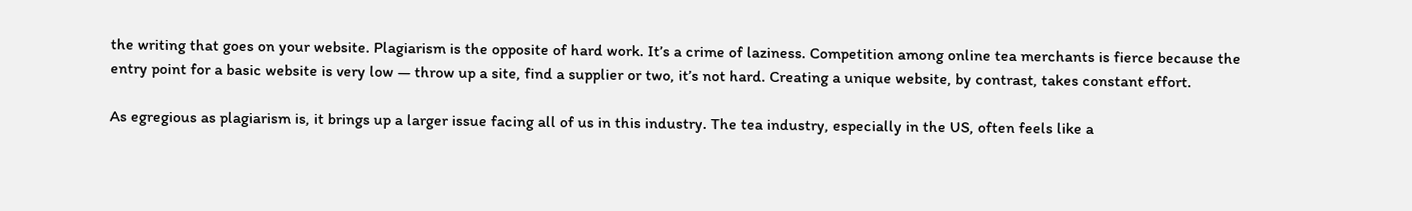the writing that goes on your website. Plagiarism is the opposite of hard work. It’s a crime of laziness. Competition among online tea merchants is fierce because the entry point for a basic website is very low — throw up a site, find a supplier or two, it’s not hard. Creating a unique website, by contrast, takes constant effort.

As egregious as plagiarism is, it brings up a larger issue facing all of us in this industry. The tea industry, especially in the US, often feels like a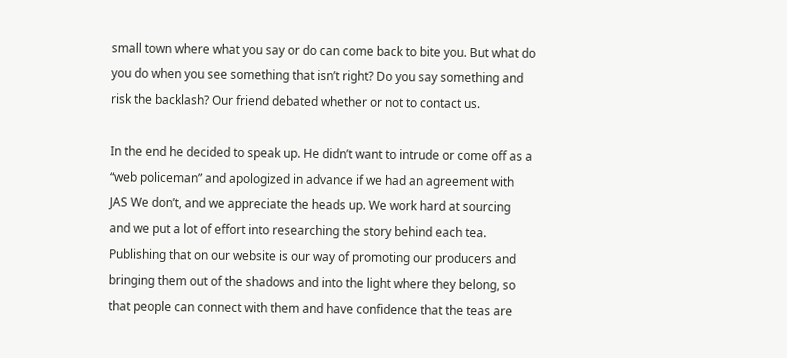small town where what you say or do can come back to bite you. But what do you do when you see something that isn’t right? Do you say something and risk the backlash? Our friend debated whether or not to contact us.

In the end he decided to speak up. He didn’t want to intrude or come off as a “web policeman” and apologized in advance if we had an agreement with JAS We don’t, and we appreciate the heads up. We work hard at sourcing and we put a lot of effort into researching the story behind each tea. Publishing that on our website is our way of promoting our producers and bringing them out of the shadows and into the light where they belong, so that people can connect with them and have confidence that the teas are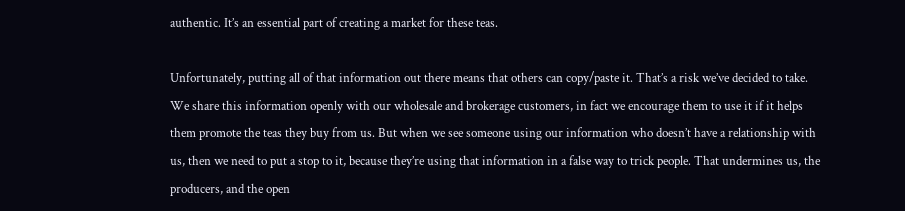authentic. It’s an essential part of creating a market for these teas.

Unfortunately, putting all of that information out there means that others can copy/paste it. That’s a risk we’ve decided to take. We share this information openly with our wholesale and brokerage customers, in fact we encourage them to use it if it helps them promote the teas they buy from us. But when we see someone using our information who doesn’t have a relationship with us, then we need to put a stop to it, because they’re using that information in a false way to trick people. That undermines us, the producers, and the open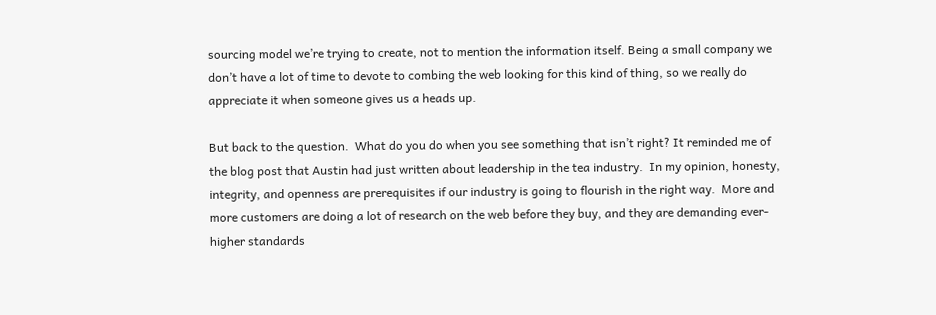sourcing model we’re trying to create, not to mention the information itself. Being a small company we don’t have a lot of time to devote to combing the web looking for this kind of thing, so we really do appreciate it when someone gives us a heads up.

But back to the question.  What do you do when you see something that isn’t right? It reminded me of the blog post that Austin had just written about leadership in the tea industry.  In my opinion, honesty, integrity, and openness are prerequisites if our industry is going to flourish in the right way.  More and more customers are doing a lot of research on the web before they buy, and they are demanding ever-higher standards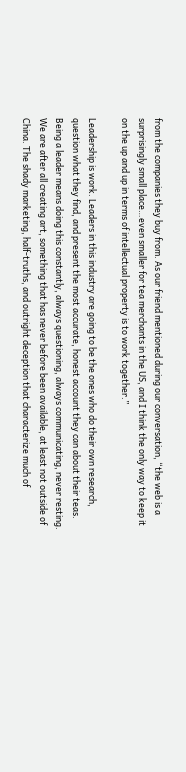from the companies they buy from. As our friend mentioned during our conversation, “the web is a surprisingly small place…even smaller for tea merchants in the US, and I think the only way to keep it on the up and up in terms of intellectual property is to work together.”

Leadership is work. Leaders in this industry are going to be the ones who do their own research, question what they find, and present the most accurate, honest account they can about their teas. Being a leader means doing this constantly, always questioning, always communicating, never resting. We are after all creating art, something that has never before been available, at least not outside of China. The shady marketing, half-truths, and outright deception that characterize much of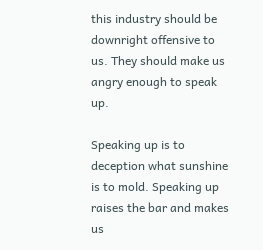this industry should be downright offensive to us. They should make us angry enough to speak up.

Speaking up is to deception what sunshine is to mold. Speaking up raises the bar and makes us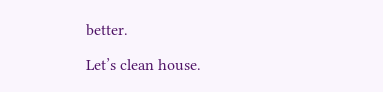better.

Let’s clean house.